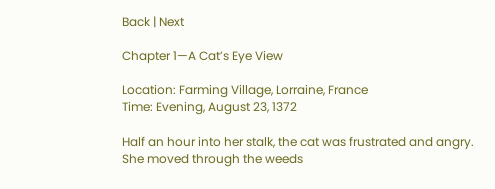Back | Next

Chapter 1—A Cat’s Eye View

Location: Farming Village, Lorraine, France
Time: Evening, August 23, 1372

Half an hour into her stalk, the cat was frustrated and angry. She moved through the weeds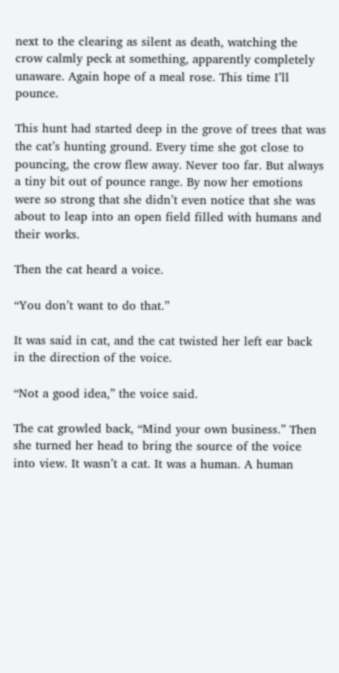next to the clearing as silent as death, watching the crow calmly peck at something, apparently completely unaware. Again hope of a meal rose. This time I’ll pounce.

This hunt had started deep in the grove of trees that was the cat’s hunting ground. Every time she got close to pouncing, the crow flew away. Never too far. But always a tiny bit out of pounce range. By now her emotions were so strong that she didn’t even notice that she was about to leap into an open field filled with humans and their works.

Then the cat heard a voice.

“You don’t want to do that.”

It was said in cat, and the cat twisted her left ear back in the direction of the voice.

“Not a good idea,” the voice said.

The cat growled back, “Mind your own business.” Then she turned her head to bring the source of the voice into view. It wasn’t a cat. It was a human. A human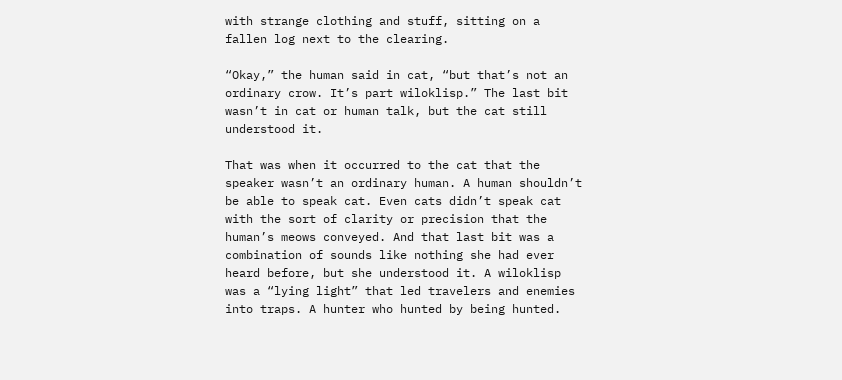with strange clothing and stuff, sitting on a fallen log next to the clearing.

“Okay,” the human said in cat, “but that’s not an ordinary crow. It’s part wiloklisp.” The last bit wasn’t in cat or human talk, but the cat still understood it.

That was when it occurred to the cat that the speaker wasn’t an ordinary human. A human shouldn’t be able to speak cat. Even cats didn’t speak cat with the sort of clarity or precision that the human’s meows conveyed. And that last bit was a combination of sounds like nothing she had ever heard before, but she understood it. A wiloklisp was a “lying light” that led travelers and enemies into traps. A hunter who hunted by being hunted.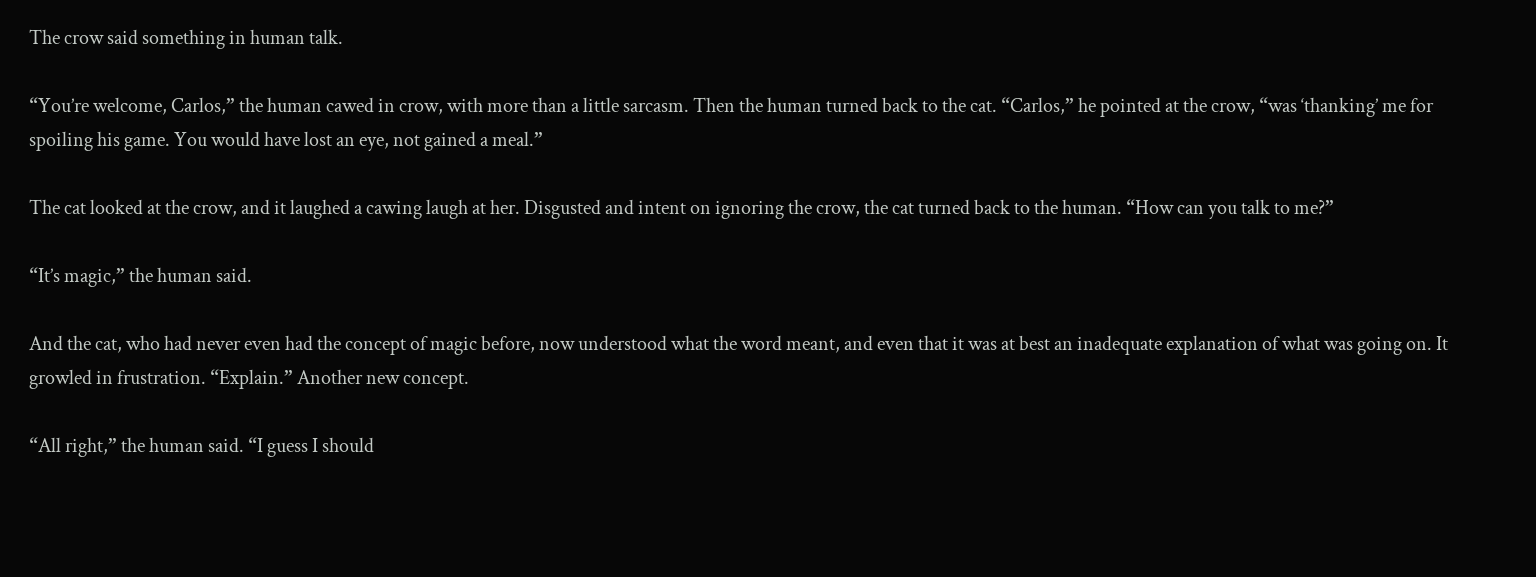The crow said something in human talk.

“You’re welcome, Carlos,” the human cawed in crow, with more than a little sarcasm. Then the human turned back to the cat. “Carlos,” he pointed at the crow, “was ‘thanking’ me for spoiling his game. You would have lost an eye, not gained a meal.”

The cat looked at the crow, and it laughed a cawing laugh at her. Disgusted and intent on ignoring the crow, the cat turned back to the human. “How can you talk to me?”

“It’s magic,” the human said.

And the cat, who had never even had the concept of magic before, now understood what the word meant, and even that it was at best an inadequate explanation of what was going on. It growled in frustration. “Explain.” Another new concept.

“All right,” the human said. “I guess I should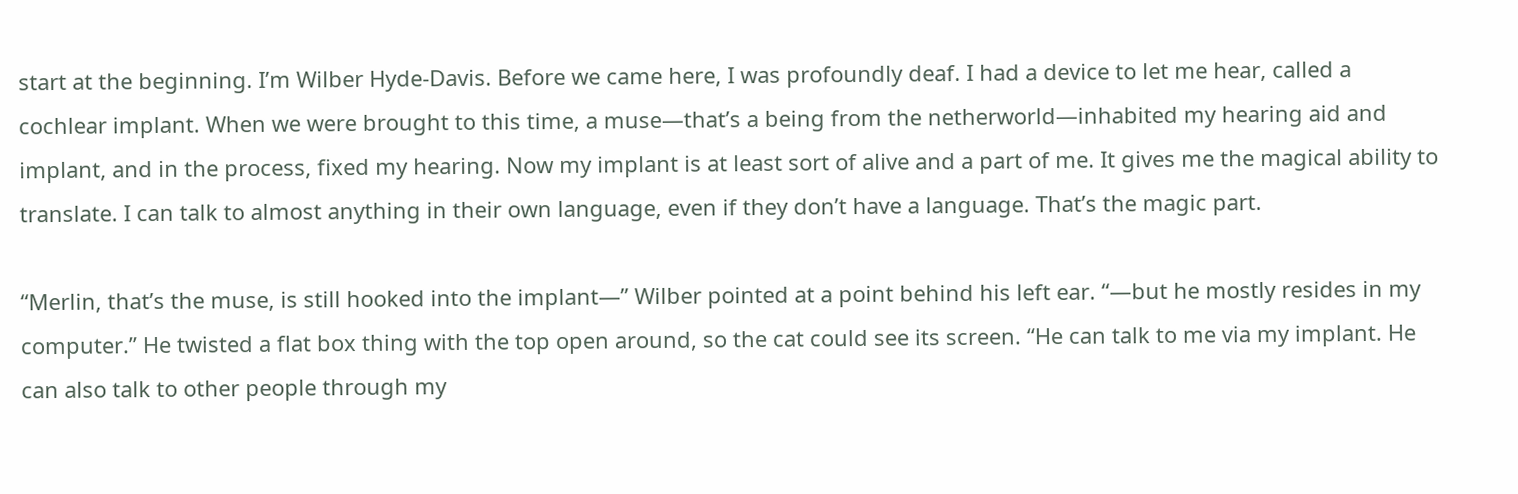start at the beginning. I’m Wilber Hyde-Davis. Before we came here, I was profoundly deaf. I had a device to let me hear, called a cochlear implant. When we were brought to this time, a muse—that’s a being from the netherworld—inhabited my hearing aid and implant, and in the process, fixed my hearing. Now my implant is at least sort of alive and a part of me. It gives me the magical ability to translate. I can talk to almost anything in their own language, even if they don’t have a language. That’s the magic part.

“Merlin, that’s the muse, is still hooked into the implant—” Wilber pointed at a point behind his left ear. “—but he mostly resides in my computer.” He twisted a flat box thing with the top open around, so the cat could see its screen. “He can talk to me via my implant. He can also talk to other people through my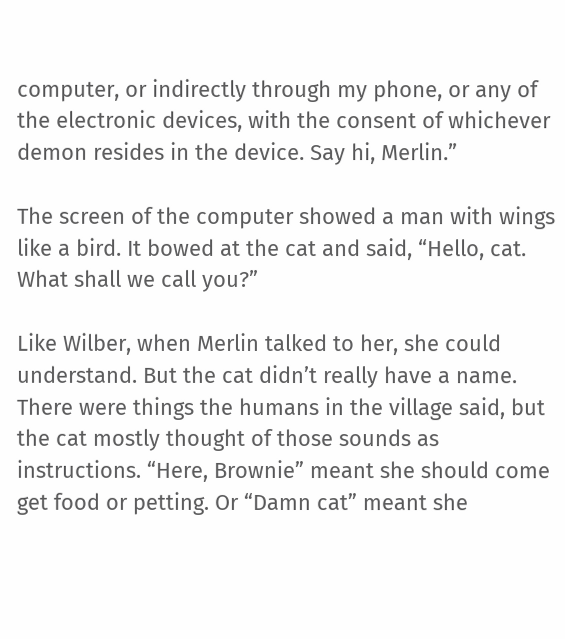computer, or indirectly through my phone, or any of the electronic devices, with the consent of whichever demon resides in the device. Say hi, Merlin.”

The screen of the computer showed a man with wings like a bird. It bowed at the cat and said, “Hello, cat. What shall we call you?”

Like Wilber, when Merlin talked to her, she could understand. But the cat didn’t really have a name. There were things the humans in the village said, but the cat mostly thought of those sounds as instructions. “Here, Brownie” meant she should come get food or petting. Or “Damn cat” meant she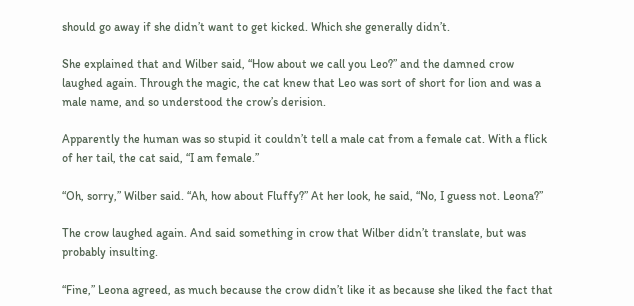should go away if she didn’t want to get kicked. Which she generally didn’t.

She explained that and Wilber said, “How about we call you Leo?” and the damned crow laughed again. Through the magic, the cat knew that Leo was sort of short for lion and was a male name, and so understood the crow’s derision.

Apparently the human was so stupid it couldn’t tell a male cat from a female cat. With a flick of her tail, the cat said, “I am female.”

“Oh, sorry,” Wilber said. “Ah, how about Fluffy?” At her look, he said, “No, I guess not. Leona?”

The crow laughed again. And said something in crow that Wilber didn’t translate, but was probably insulting.

“Fine,” Leona agreed, as much because the crow didn’t like it as because she liked the fact that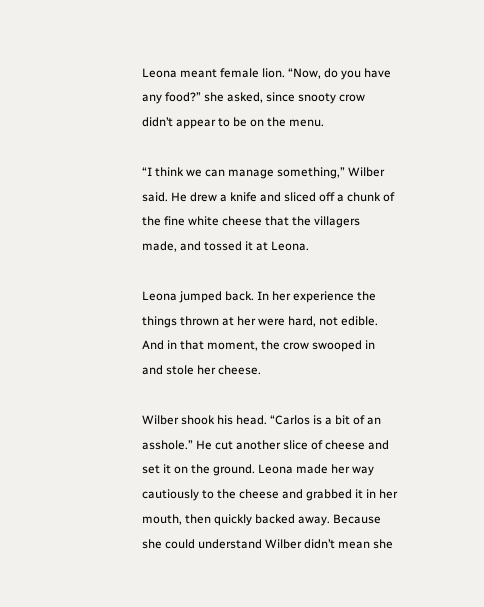Leona meant female lion. “Now, do you have any food?” she asked, since snooty crow didn’t appear to be on the menu.

“I think we can manage something,” Wilber said. He drew a knife and sliced off a chunk of the fine white cheese that the villagers made, and tossed it at Leona.

Leona jumped back. In her experience the things thrown at her were hard, not edible. And in that moment, the crow swooped in and stole her cheese.

Wilber shook his head. “Carlos is a bit of an asshole.” He cut another slice of cheese and set it on the ground. Leona made her way cautiously to the cheese and grabbed it in her mouth, then quickly backed away. Because she could understand Wilber didn’t mean she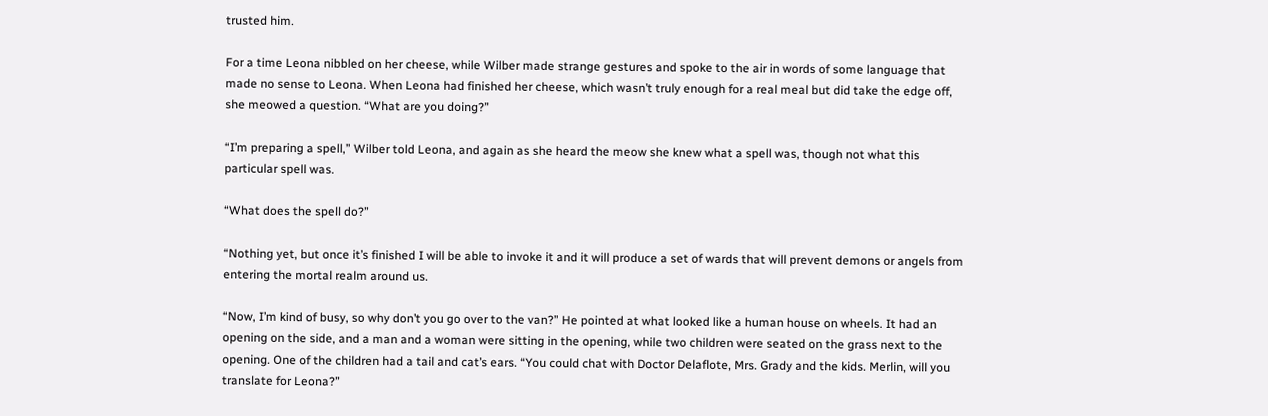trusted him.

For a time Leona nibbled on her cheese, while Wilber made strange gestures and spoke to the air in words of some language that made no sense to Leona. When Leona had finished her cheese, which wasn’t truly enough for a real meal but did take the edge off, she meowed a question. “What are you doing?”

“I’m preparing a spell,” Wilber told Leona, and again as she heard the meow she knew what a spell was, though not what this particular spell was.

“What does the spell do?”

“Nothing yet, but once it’s finished I will be able to invoke it and it will produce a set of wards that will prevent demons or angels from entering the mortal realm around us.

“Now, I’m kind of busy, so why don’t you go over to the van?” He pointed at what looked like a human house on wheels. It had an opening on the side, and a man and a woman were sitting in the opening, while two children were seated on the grass next to the opening. One of the children had a tail and cat’s ears. “You could chat with Doctor Delaflote, Mrs. Grady and the kids. Merlin, will you translate for Leona?”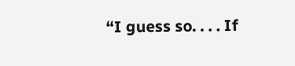“I guess so. . . . If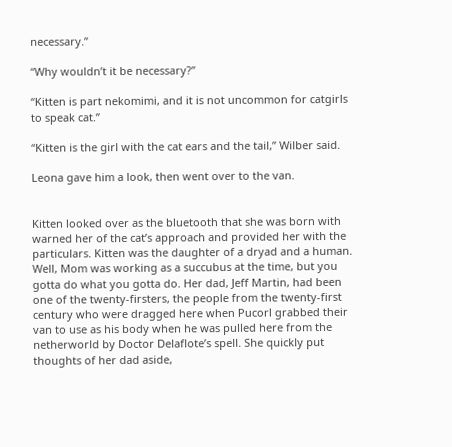necessary.”

“Why wouldn’t it be necessary?”

“Kitten is part nekomimi, and it is not uncommon for catgirls to speak cat.”

“Kitten is the girl with the cat ears and the tail,” Wilber said.

Leona gave him a look, then went over to the van.


Kitten looked over as the bluetooth that she was born with warned her of the cat’s approach and provided her with the particulars. Kitten was the daughter of a dryad and a human. Well, Mom was working as a succubus at the time, but you gotta do what you gotta do. Her dad, Jeff Martin, had been one of the twenty-firsters, the people from the twenty-first century who were dragged here when Pucorl grabbed their van to use as his body when he was pulled here from the netherworld by Doctor Delaflote’s spell. She quickly put thoughts of her dad aside,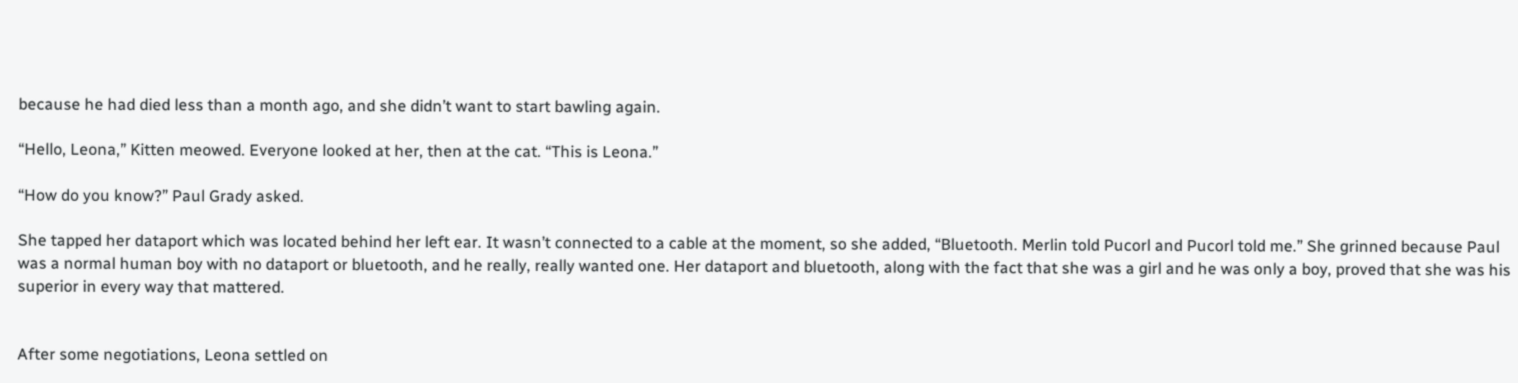because he had died less than a month ago, and she didn’t want to start bawling again.

“Hello, Leona,” Kitten meowed. Everyone looked at her, then at the cat. “This is Leona.”

“How do you know?” Paul Grady asked.

She tapped her dataport which was located behind her left ear. It wasn’t connected to a cable at the moment, so she added, “Bluetooth. Merlin told Pucorl and Pucorl told me.” She grinned because Paul was a normal human boy with no dataport or bluetooth, and he really, really wanted one. Her dataport and bluetooth, along with the fact that she was a girl and he was only a boy, proved that she was his superior in every way that mattered.


After some negotiations, Leona settled on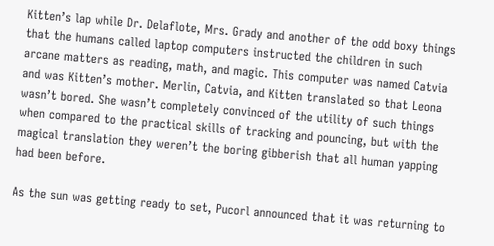Kitten’s lap while Dr. Delaflote, Mrs. Grady and another of the odd boxy things that the humans called laptop computers instructed the children in such arcane matters as reading, math, and magic. This computer was named Catvia and was Kitten’s mother. Merlin, Catvia, and Kitten translated so that Leona wasn’t bored. She wasn’t completely convinced of the utility of such things when compared to the practical skills of tracking and pouncing, but with the magical translation they weren’t the boring gibberish that all human yapping had been before.

As the sun was getting ready to set, Pucorl announced that it was returning to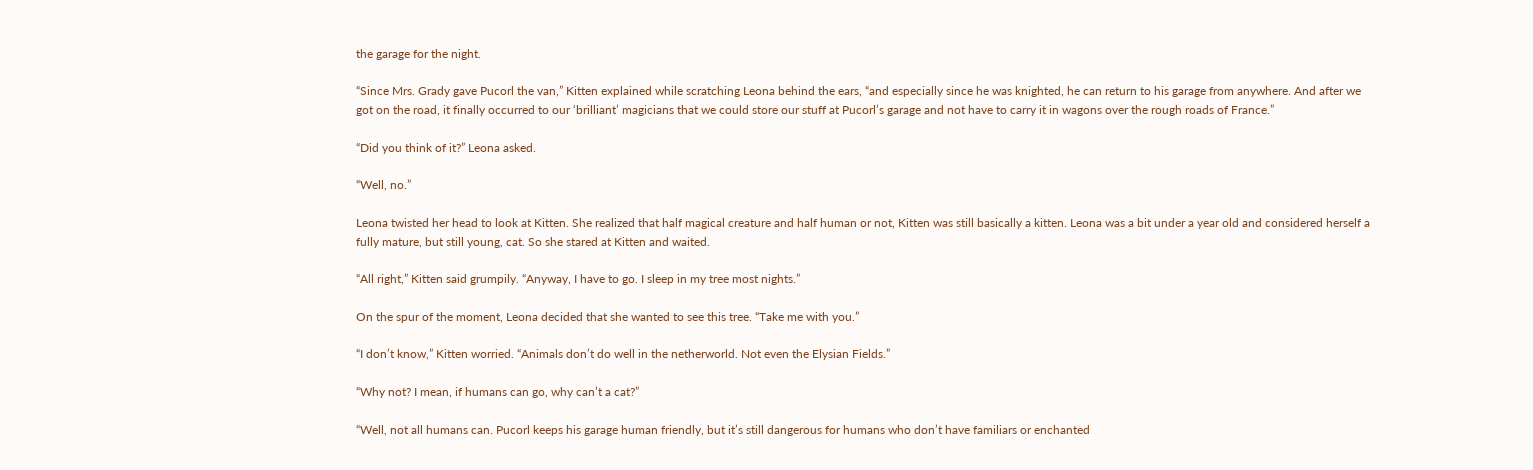the garage for the night.

“Since Mrs. Grady gave Pucorl the van,” Kitten explained while scratching Leona behind the ears, “and especially since he was knighted, he can return to his garage from anywhere. And after we got on the road, it finally occurred to our ‘brilliant’ magicians that we could store our stuff at Pucorl’s garage and not have to carry it in wagons over the rough roads of France.”

“Did you think of it?” Leona asked.

“Well, no.”

Leona twisted her head to look at Kitten. She realized that half magical creature and half human or not, Kitten was still basically a kitten. Leona was a bit under a year old and considered herself a fully mature, but still young, cat. So she stared at Kitten and waited.

“All right,” Kitten said grumpily. “Anyway, I have to go. I sleep in my tree most nights.”

On the spur of the moment, Leona decided that she wanted to see this tree. “Take me with you.”

“I don’t know,” Kitten worried. “Animals don’t do well in the netherworld. Not even the Elysian Fields.”

“Why not? I mean, if humans can go, why can’t a cat?”

“Well, not all humans can. Pucorl keeps his garage human friendly, but it’s still dangerous for humans who don’t have familiars or enchanted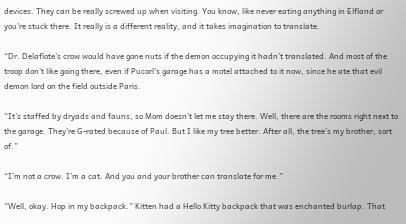devices. They can be really screwed up when visiting. You know, like never eating anything in Elfland or you’re stuck there. It really is a different reality, and it takes imagination to translate.

“Dr. Delaflote’s crow would have gone nuts if the demon occupying it hadn’t translated. And most of the troop don’t like going there, even if Pucorl’s garage has a motel attached to it now, since he ate that evil demon lord on the field outside Paris.

“It’s staffed by dryads and fauns, so Mom doesn’t let me stay there. Well, there are the rooms right next to the garage. They’re G-rated because of Paul. But I like my tree better. After all, the tree’s my brother, sort of.”

“I’m not a crow. I’m a cat. And you and your brother can translate for me.”

“Well, okay. Hop in my backpack.” Kitten had a Hello Kitty backpack that was enchanted burlap. That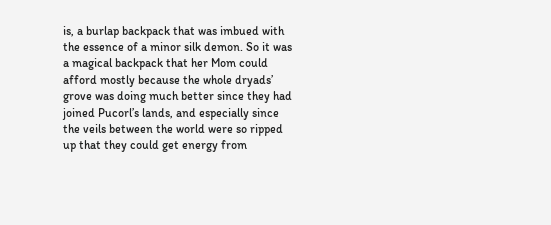is, a burlap backpack that was imbued with the essence of a minor silk demon. So it was a magical backpack that her Mom could afford mostly because the whole dryads’ grove was doing much better since they had joined Pucorl’s lands, and especially since the veils between the world were so ripped up that they could get energy from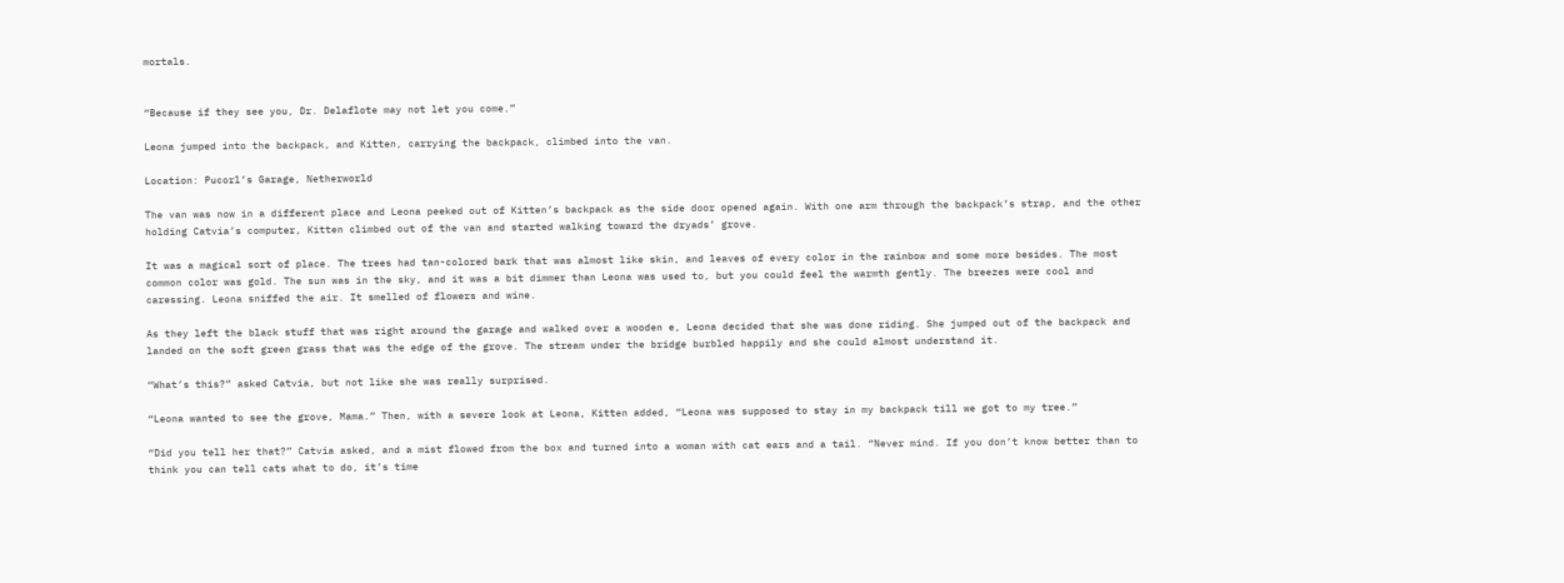mortals.


“Because if they see you, Dr. Delaflote may not let you come.”

Leona jumped into the backpack, and Kitten, carrying the backpack, climbed into the van.

Location: Pucorl’s Garage, Netherworld

The van was now in a different place and Leona peeked out of Kitten’s backpack as the side door opened again. With one arm through the backpack’s strap, and the other holding Catvia’s computer, Kitten climbed out of the van and started walking toward the dryads’ grove.

It was a magical sort of place. The trees had tan-colored bark that was almost like skin, and leaves of every color in the rainbow and some more besides. The most common color was gold. The sun was in the sky, and it was a bit dimmer than Leona was used to, but you could feel the warmth gently. The breezes were cool and caressing. Leona sniffed the air. It smelled of flowers and wine.

As they left the black stuff that was right around the garage and walked over a wooden e, Leona decided that she was done riding. She jumped out of the backpack and landed on the soft green grass that was the edge of the grove. The stream under the bridge burbled happily and she could almost understand it.

“What’s this?” asked Catvia, but not like she was really surprised.

“Leona wanted to see the grove, Mama.” Then, with a severe look at Leona, Kitten added, “Leona was supposed to stay in my backpack till we got to my tree.”

“Did you tell her that?” Catvia asked, and a mist flowed from the box and turned into a woman with cat ears and a tail. “Never mind. If you don’t know better than to think you can tell cats what to do, it’s time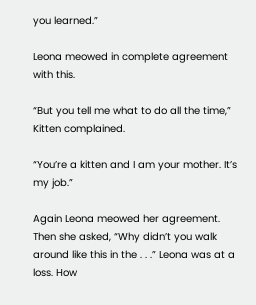you learned.”

Leona meowed in complete agreement with this.

“But you tell me what to do all the time,” Kitten complained.

“You’re a kitten and I am your mother. It’s my job.”

Again Leona meowed her agreement. Then she asked, “Why didn’t you walk around like this in the . . .” Leona was at a loss. How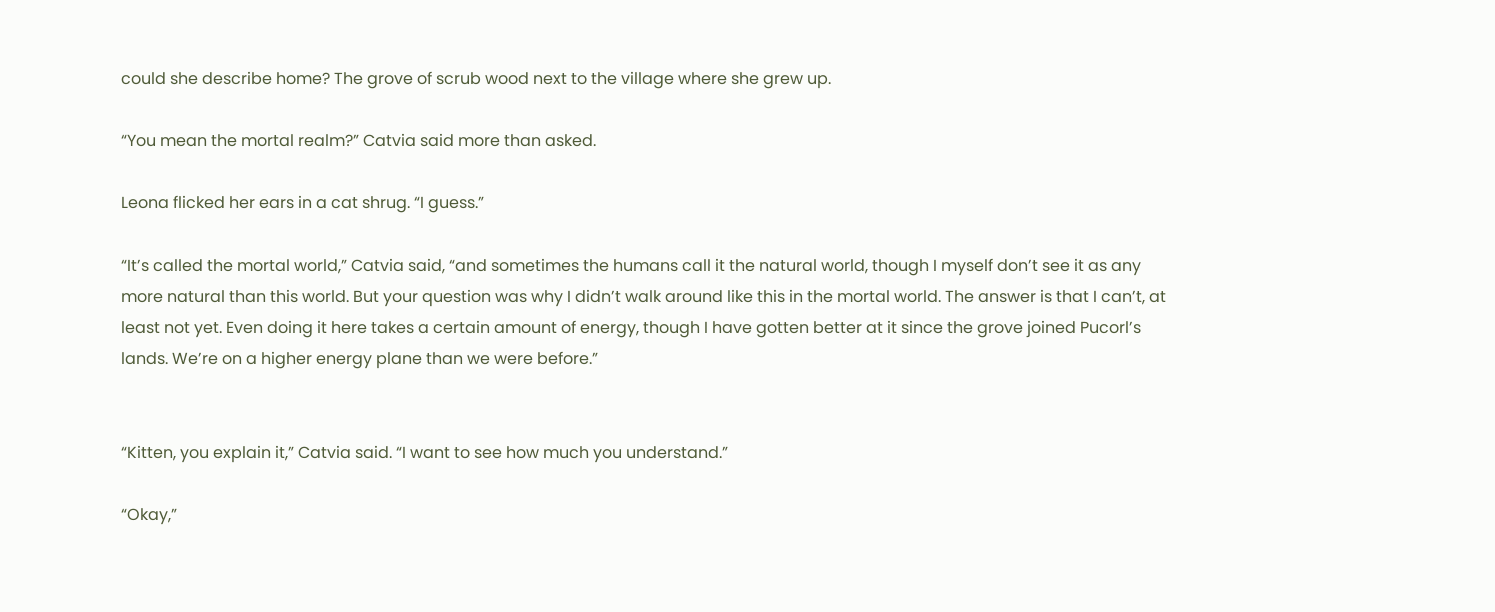could she describe home? The grove of scrub wood next to the village where she grew up.

“You mean the mortal realm?” Catvia said more than asked.

Leona flicked her ears in a cat shrug. “I guess.”

“It’s called the mortal world,” Catvia said, “and sometimes the humans call it the natural world, though I myself don’t see it as any more natural than this world. But your question was why I didn’t walk around like this in the mortal world. The answer is that I can’t, at least not yet. Even doing it here takes a certain amount of energy, though I have gotten better at it since the grove joined Pucorl’s lands. We’re on a higher energy plane than we were before.”


“Kitten, you explain it,” Catvia said. “I want to see how much you understand.”

“Okay,”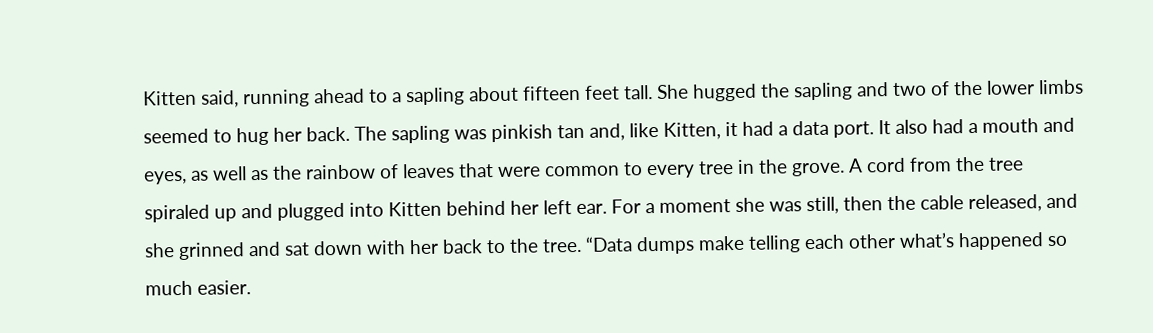Kitten said, running ahead to a sapling about fifteen feet tall. She hugged the sapling and two of the lower limbs seemed to hug her back. The sapling was pinkish tan and, like Kitten, it had a data port. It also had a mouth and eyes, as well as the rainbow of leaves that were common to every tree in the grove. A cord from the tree spiraled up and plugged into Kitten behind her left ear. For a moment she was still, then the cable released, and she grinned and sat down with her back to the tree. “Data dumps make telling each other what’s happened so much easier.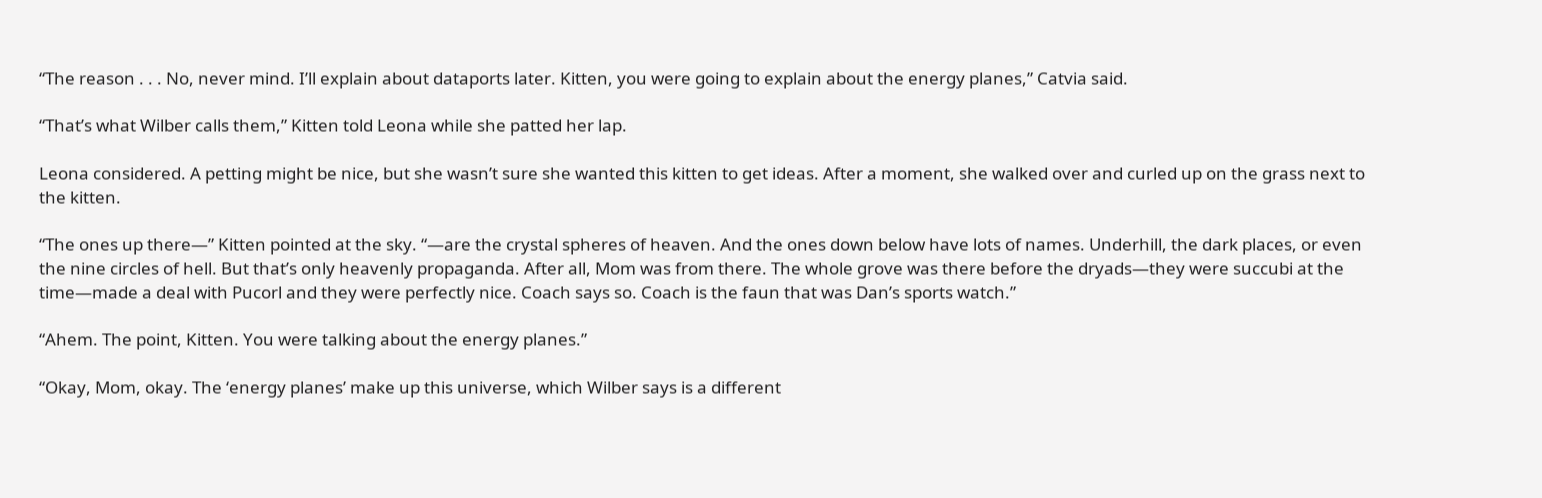“The reason . . . No, never mind. I’ll explain about dataports later. Kitten, you were going to explain about the energy planes,” Catvia said.

“That’s what Wilber calls them,” Kitten told Leona while she patted her lap.

Leona considered. A petting might be nice, but she wasn’t sure she wanted this kitten to get ideas. After a moment, she walked over and curled up on the grass next to the kitten.

“The ones up there—” Kitten pointed at the sky. “—are the crystal spheres of heaven. And the ones down below have lots of names. Underhill, the dark places, or even the nine circles of hell. But that’s only heavenly propaganda. After all, Mom was from there. The whole grove was there before the dryads—they were succubi at the time—made a deal with Pucorl and they were perfectly nice. Coach says so. Coach is the faun that was Dan’s sports watch.”

“Ahem. The point, Kitten. You were talking about the energy planes.”

“Okay, Mom, okay. The ‘energy planes’ make up this universe, which Wilber says is a different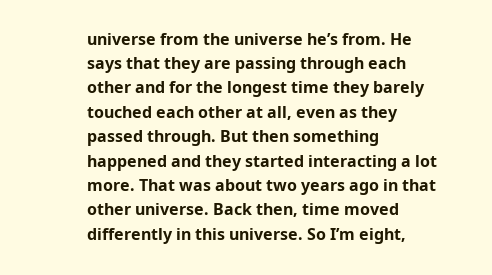universe from the universe he’s from. He says that they are passing through each other and for the longest time they barely touched each other at all, even as they passed through. But then something happened and they started interacting a lot more. That was about two years ago in that other universe. Back then, time moved differently in this universe. So I’m eight,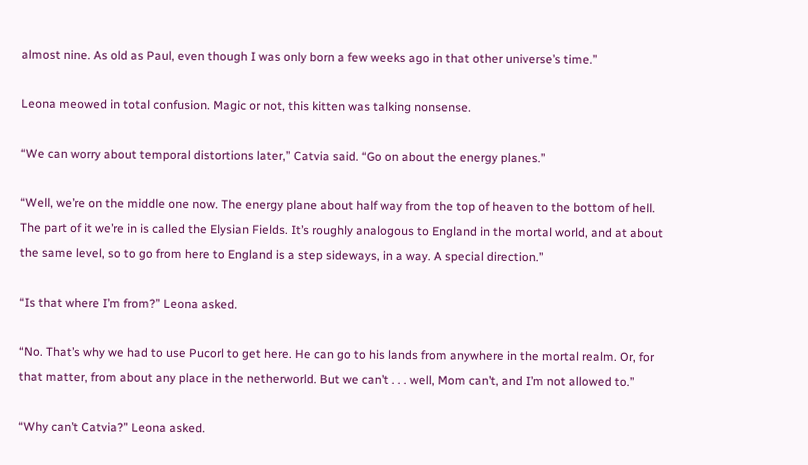almost nine. As old as Paul, even though I was only born a few weeks ago in that other universe’s time.”

Leona meowed in total confusion. Magic or not, this kitten was talking nonsense.

“We can worry about temporal distortions later,” Catvia said. “Go on about the energy planes.”

“Well, we’re on the middle one now. The energy plane about half way from the top of heaven to the bottom of hell. The part of it we’re in is called the Elysian Fields. It’s roughly analogous to England in the mortal world, and at about the same level, so to go from here to England is a step sideways, in a way. A special direction.”

“Is that where I’m from?” Leona asked.

“No. That’s why we had to use Pucorl to get here. He can go to his lands from anywhere in the mortal realm. Or, for that matter, from about any place in the netherworld. But we can’t . . . well, Mom can’t, and I’m not allowed to.”

“Why can’t Catvia?” Leona asked.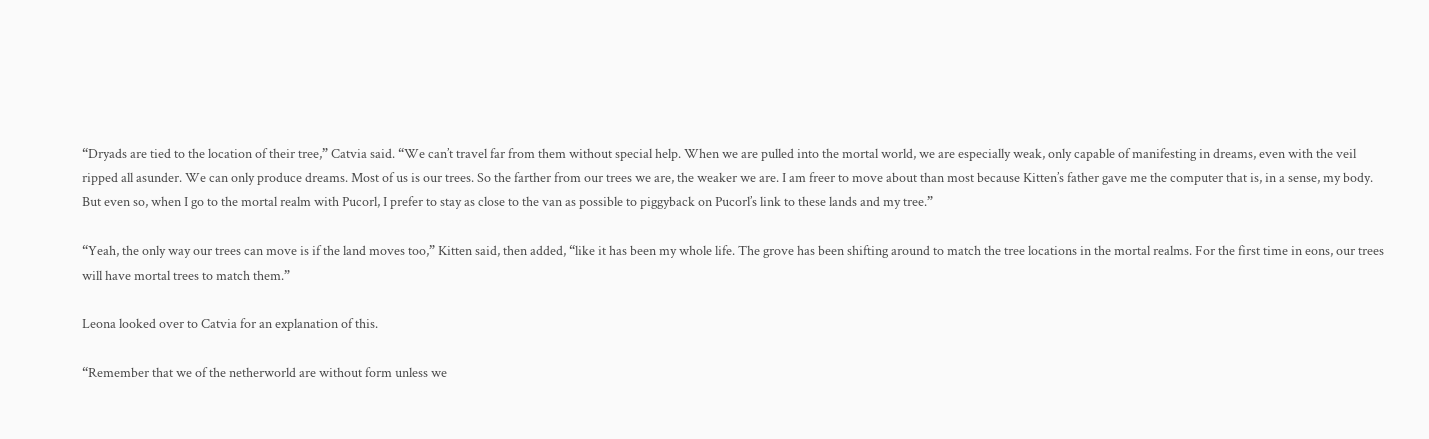“Dryads are tied to the location of their tree,” Catvia said. “We can’t travel far from them without special help. When we are pulled into the mortal world, we are especially weak, only capable of manifesting in dreams, even with the veil ripped all asunder. We can only produce dreams. Most of us is our trees. So the farther from our trees we are, the weaker we are. I am freer to move about than most because Kitten’s father gave me the computer that is, in a sense, my body. But even so, when I go to the mortal realm with Pucorl, I prefer to stay as close to the van as possible to piggyback on Pucorl’s link to these lands and my tree.”

“Yeah, the only way our trees can move is if the land moves too,” Kitten said, then added, “like it has been my whole life. The grove has been shifting around to match the tree locations in the mortal realms. For the first time in eons, our trees will have mortal trees to match them.”

Leona looked over to Catvia for an explanation of this.

“Remember that we of the netherworld are without form unless we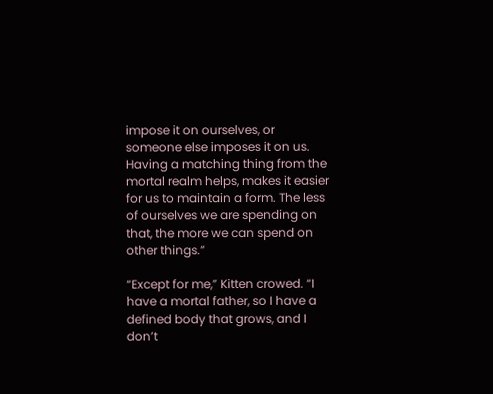impose it on ourselves, or someone else imposes it on us. Having a matching thing from the mortal realm helps, makes it easier for us to maintain a form. The less of ourselves we are spending on that, the more we can spend on other things.”

“Except for me,” Kitten crowed. “I have a mortal father, so I have a defined body that grows, and I don’t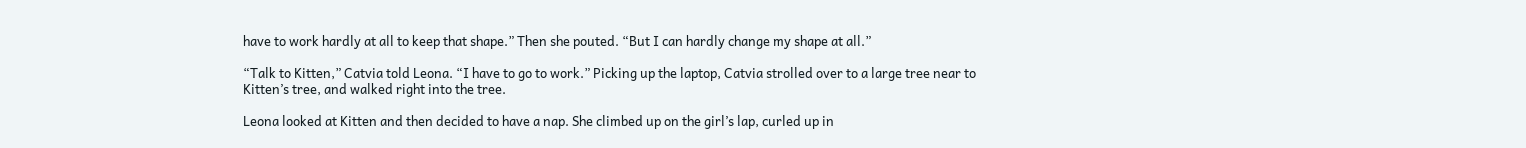have to work hardly at all to keep that shape.” Then she pouted. “But I can hardly change my shape at all.”

“Talk to Kitten,” Catvia told Leona. “I have to go to work.” Picking up the laptop, Catvia strolled over to a large tree near to Kitten’s tree, and walked right into the tree.

Leona looked at Kitten and then decided to have a nap. She climbed up on the girl’s lap, curled up in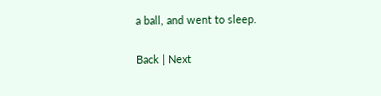a ball, and went to sleep.

Back | Next